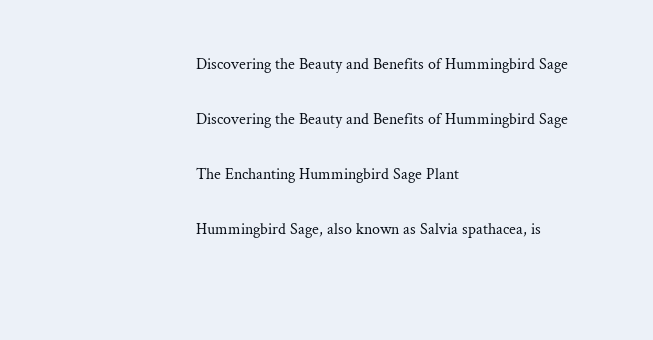Discovering the Beauty and Benefits of Hummingbird Sage

Discovering the Beauty and Benefits of Hummingbird Sage

The Enchanting Hummingbird Sage Plant

Hummingbird Sage, also known as Salvia spathacea, is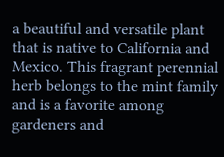a beautiful and versatile plant that is native to California and Mexico. This fragrant perennial herb belongs to the mint family and is a favorite among gardeners and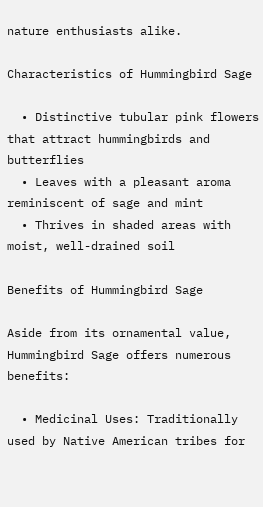nature enthusiasts alike.

Characteristics of Hummingbird Sage

  • Distinctive tubular pink flowers that attract hummingbirds and butterflies
  • Leaves with a pleasant aroma reminiscent of sage and mint
  • Thrives in shaded areas with moist, well-drained soil

Benefits of Hummingbird Sage

Aside from its ornamental value, Hummingbird Sage offers numerous benefits:

  • Medicinal Uses: Traditionally used by Native American tribes for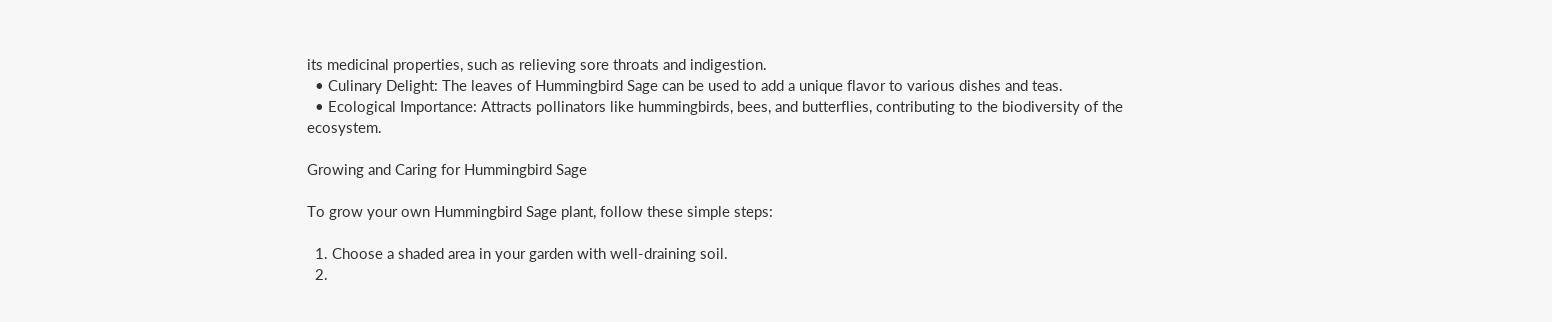its medicinal properties, such as relieving sore throats and indigestion.
  • Culinary Delight: The leaves of Hummingbird Sage can be used to add a unique flavor to various dishes and teas.
  • Ecological Importance: Attracts pollinators like hummingbirds, bees, and butterflies, contributing to the biodiversity of the ecosystem.

Growing and Caring for Hummingbird Sage

To grow your own Hummingbird Sage plant, follow these simple steps:

  1. Choose a shaded area in your garden with well-draining soil.
  2.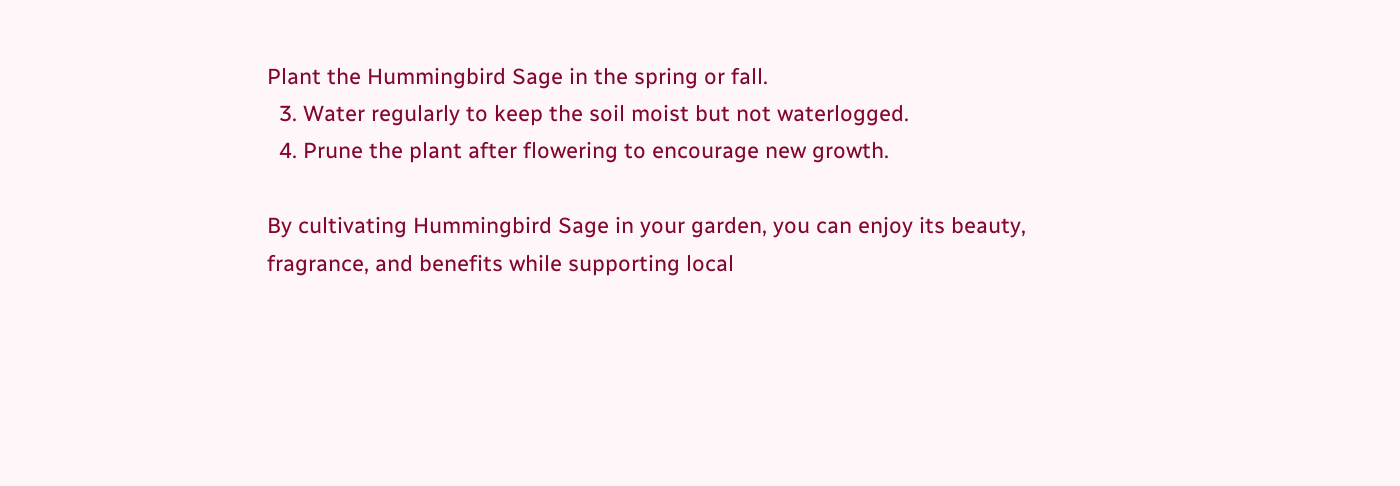Plant the Hummingbird Sage in the spring or fall.
  3. Water regularly to keep the soil moist but not waterlogged.
  4. Prune the plant after flowering to encourage new growth.

By cultivating Hummingbird Sage in your garden, you can enjoy its beauty, fragrance, and benefits while supporting local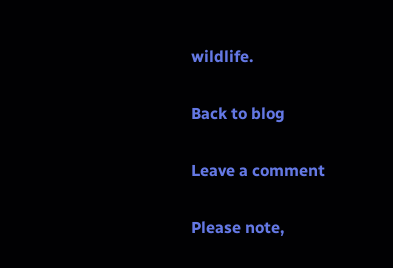wildlife.

Back to blog

Leave a comment

Please note,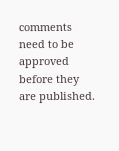comments need to be approved before they are published.